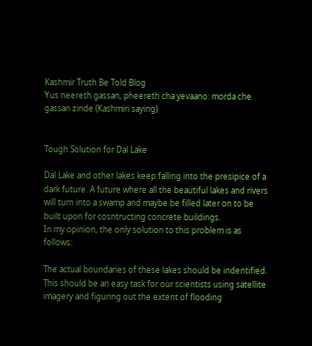Kashmir Truth Be Told Blog
Yus neereth gassan, pheereth cha yevaano: morda che gassan zinde (Kashmiri saying)


Tough Solution for Dal Lake

Dal Lake and other lakes keep falling into the presipice of a dark future. A future where all the beautiful lakes and rivers will turn into a swamp and maybe be filled later on to be built upon for cosntructing concrete buildings.
In my opinion, the only solution to this problem is as follows:

The actual boundaries of these lakes should be indentified. This should be an easy task for our scientists using satellite imagery and figuring out the extent of flooding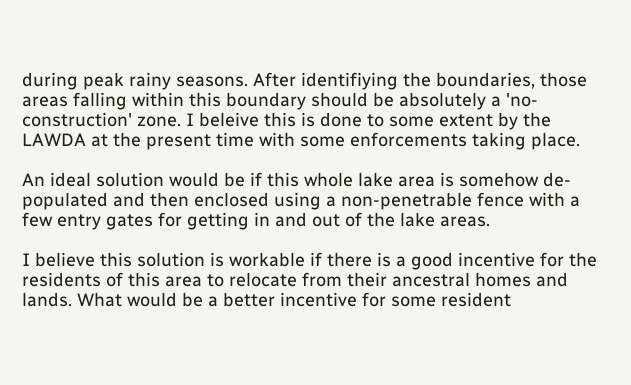during peak rainy seasons. After identifiying the boundaries, those areas falling within this boundary should be absolutely a 'no-construction' zone. I beleive this is done to some extent by the LAWDA at the present time with some enforcements taking place.

An ideal solution would be if this whole lake area is somehow de-populated and then enclosed using a non-penetrable fence with a few entry gates for getting in and out of the lake areas.

I believe this solution is workable if there is a good incentive for the residents of this area to relocate from their ancestral homes and lands. What would be a better incentive for some resident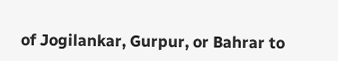of Jogilankar, Gurpur, or Bahrar to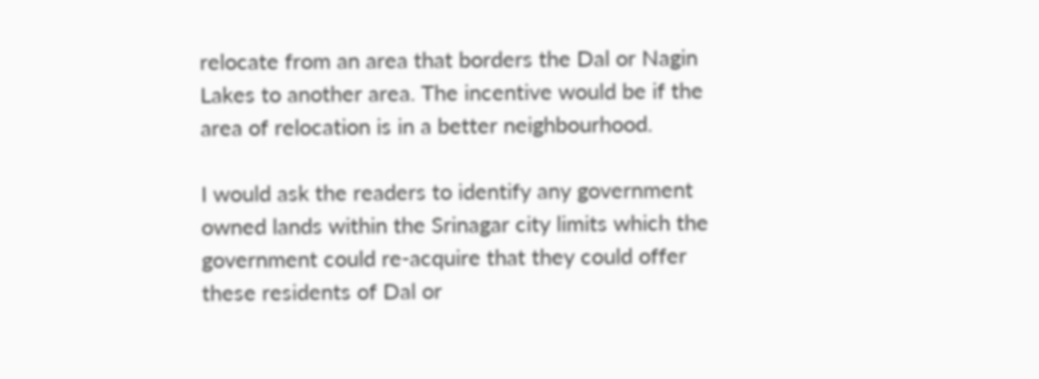relocate from an area that borders the Dal or Nagin Lakes to another area. The incentive would be if the area of relocation is in a better neighbourhood.

I would ask the readers to identify any government owned lands within the Srinagar city limits which the government could re-acquire that they could offer these residents of Dal or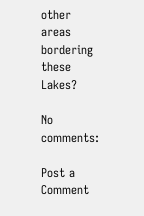other areas bordering these Lakes?

No comments:

Post a Comment